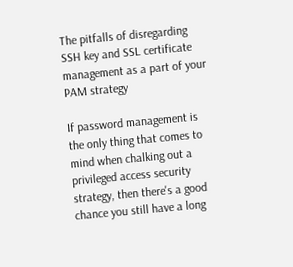The pitfalls of disregarding SSH key and SSL certificate management as a part of your PAM strategy

If password management is the only thing that comes to mind when chalking out a privileged access security strategy, then there's a good chance you still have a long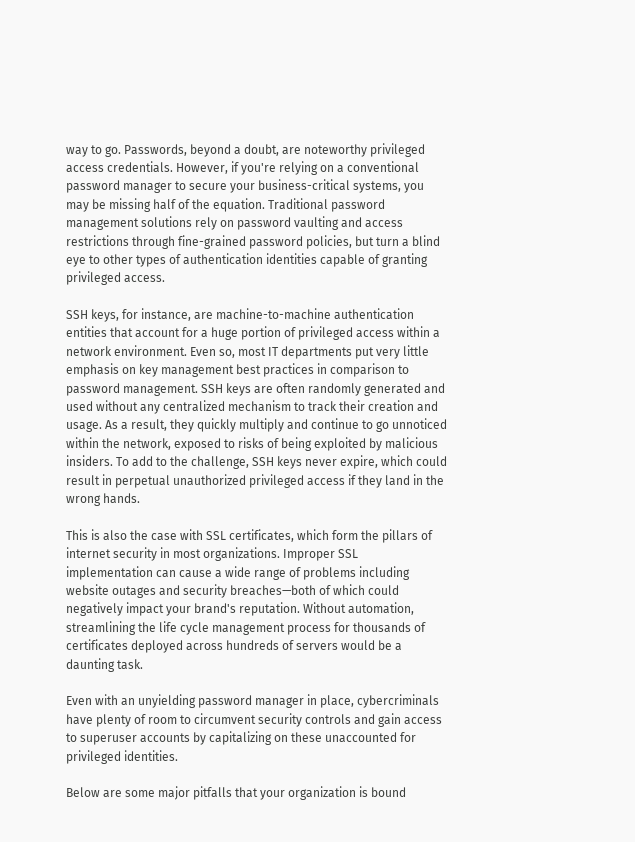way to go. Passwords, beyond a doubt, are noteworthy privileged access credentials. However, if you're relying on a conventional password manager to secure your business-critical systems, you may be missing half of the equation. Traditional password management solutions rely on password vaulting and access restrictions through fine-grained password policies, but turn a blind eye to other types of authentication identities capable of granting privileged access.

SSH keys, for instance, are machine-to-machine authentication entities that account for a huge portion of privileged access within a network environment. Even so, most IT departments put very little emphasis on key management best practices in comparison to password management. SSH keys are often randomly generated and used without any centralized mechanism to track their creation and usage. As a result, they quickly multiply and continue to go unnoticed within the network, exposed to risks of being exploited by malicious insiders. To add to the challenge, SSH keys never expire, which could result in perpetual unauthorized privileged access if they land in the wrong hands.

This is also the case with SSL certificates, which form the pillars of internet security in most organizations. Improper SSL implementation can cause a wide range of problems including website outages and security breaches—both of which could negatively impact your brand's reputation. Without automation, streamlining the life cycle management process for thousands of certificates deployed across hundreds of servers would be a daunting task.

Even with an unyielding password manager in place, cybercriminals have plenty of room to circumvent security controls and gain access to superuser accounts by capitalizing on these unaccounted for privileged identities.

Below are some major pitfalls that your organization is bound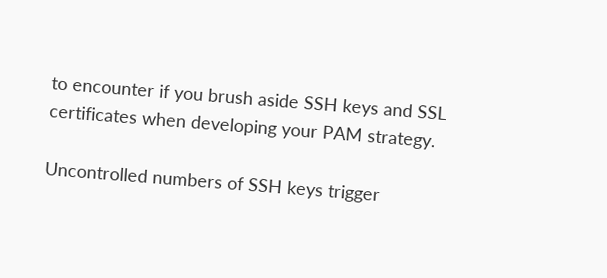to encounter if you brush aside SSH keys and SSL certificates when developing your PAM strategy.

Uncontrolled numbers of SSH keys trigger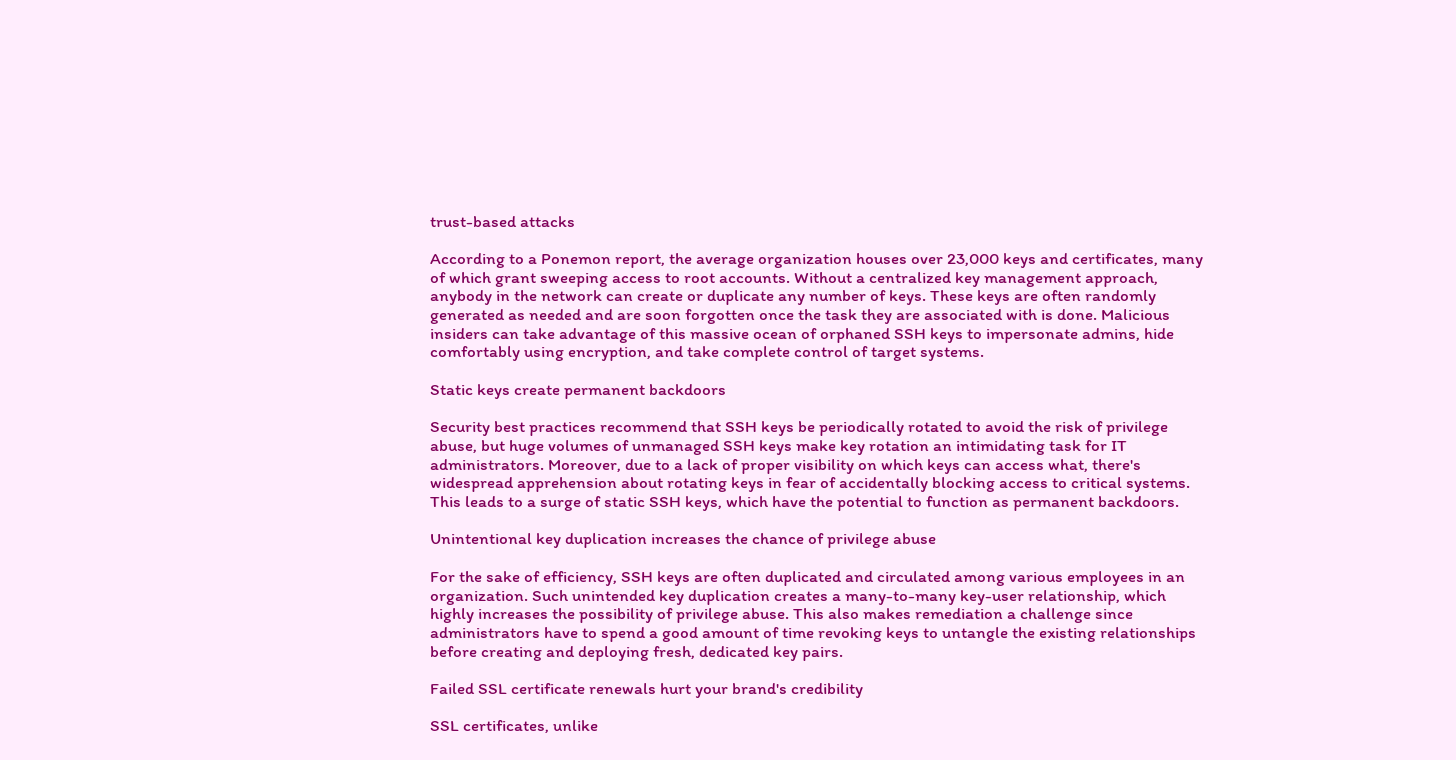trust-based attacks

According to a Ponemon report, the average organization houses over 23,000 keys and certificates, many of which grant sweeping access to root accounts. Without a centralized key management approach, anybody in the network can create or duplicate any number of keys. These keys are often randomly generated as needed and are soon forgotten once the task they are associated with is done. Malicious insiders can take advantage of this massive ocean of orphaned SSH keys to impersonate admins, hide comfortably using encryption, and take complete control of target systems.

Static keys create permanent backdoors

Security best practices recommend that SSH keys be periodically rotated to avoid the risk of privilege abuse, but huge volumes of unmanaged SSH keys make key rotation an intimidating task for IT administrators. Moreover, due to a lack of proper visibility on which keys can access what, there's widespread apprehension about rotating keys in fear of accidentally blocking access to critical systems. This leads to a surge of static SSH keys, which have the potential to function as permanent backdoors.

Unintentional key duplication increases the chance of privilege abuse

For the sake of efficiency, SSH keys are often duplicated and circulated among various employees in an organization. Such unintended key duplication creates a many-to-many key-user relationship, which highly increases the possibility of privilege abuse. This also makes remediation a challenge since administrators have to spend a good amount of time revoking keys to untangle the existing relationships before creating and deploying fresh, dedicated key pairs.

Failed SSL certificate renewals hurt your brand's credibility

SSL certificates, unlike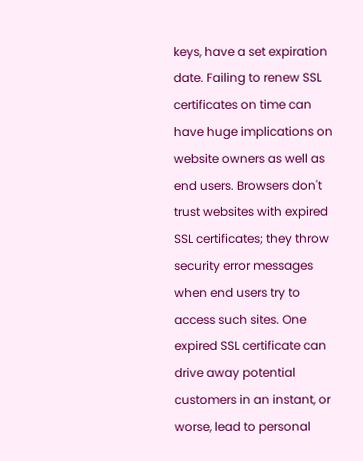keys, have a set expiration date. Failing to renew SSL certificates on time can have huge implications on website owners as well as end users. Browsers don't trust websites with expired SSL certificates; they throw security error messages when end users try to access such sites. One expired SSL certificate can drive away potential customers in an instant, or worse, lead to personal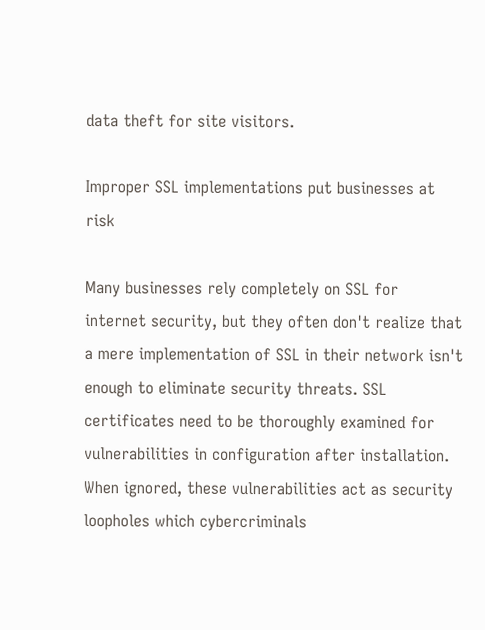data theft for site visitors.

Improper SSL implementations put businesses at risk

Many businesses rely completely on SSL for internet security, but they often don't realize that a mere implementation of SSL in their network isn't enough to eliminate security threats. SSL certificates need to be thoroughly examined for vulnerabilities in configuration after installation. When ignored, these vulnerabilities act as security loopholes which cybercriminals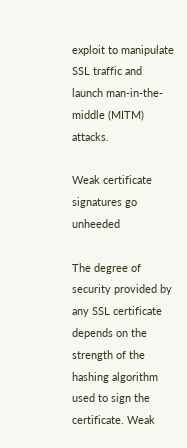exploit to manipulate SSL traffic and launch man-in-the-middle (MITM) attacks.

Weak certificate signatures go unheeded

The degree of security provided by any SSL certificate depends on the strength of the hashing algorithm used to sign the certificate. Weak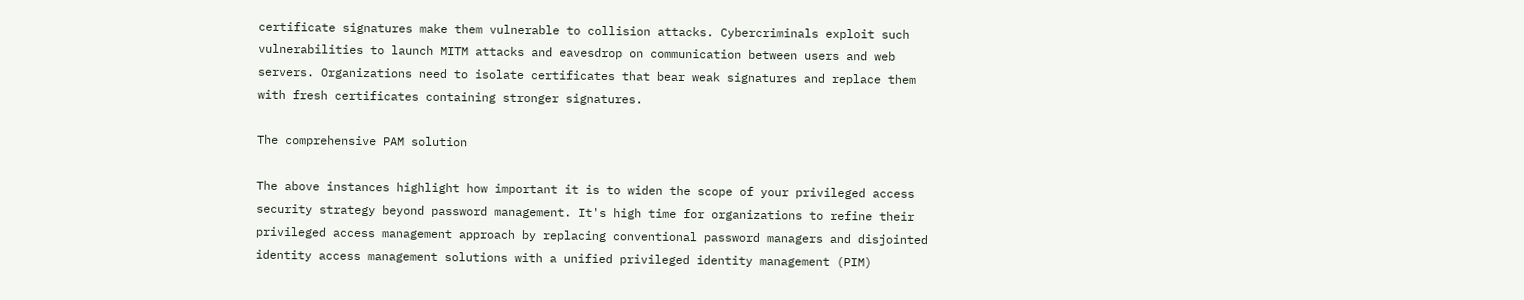certificate signatures make them vulnerable to collision attacks. Cybercriminals exploit such vulnerabilities to launch MITM attacks and eavesdrop on communication between users and web servers. Organizations need to isolate certificates that bear weak signatures and replace them with fresh certificates containing stronger signatures.

The comprehensive PAM solution

The above instances highlight how important it is to widen the scope of your privileged access security strategy beyond password management. It's high time for organizations to refine their privileged access management approach by replacing conventional password managers and disjointed identity access management solutions with a unified privileged identity management (PIM)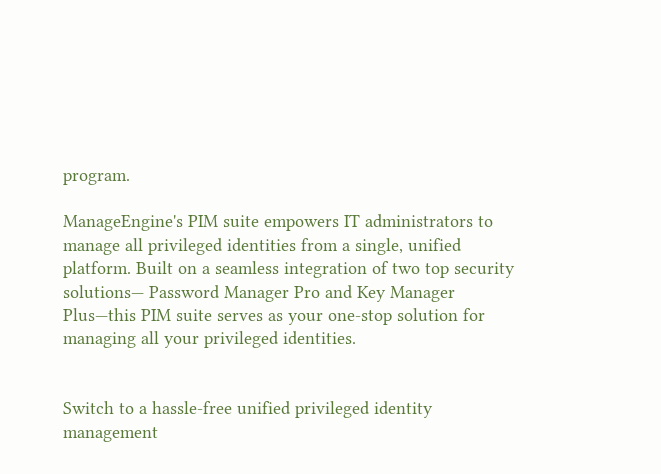program.

ManageEngine's PIM suite empowers IT administrators to manage all privileged identities from a single, unified platform. Built on a seamless integration of two top security solutions— Password Manager Pro and Key Manager Plus—this PIM suite serves as your one-stop solution for managing all your privileged identities.


Switch to a hassle-free unified privileged identity management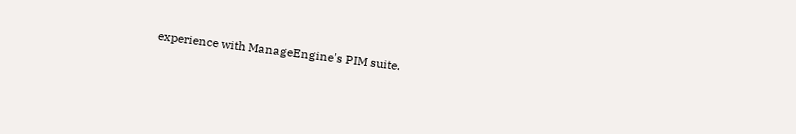experience with ManageEngine's PIM suite.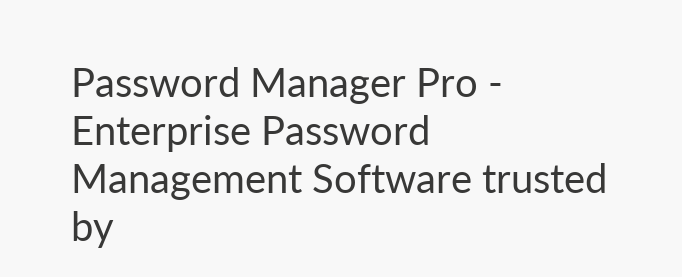Password Manager Pro - Enterprise Password Management Software trusted by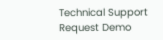Technical Support Request Demo